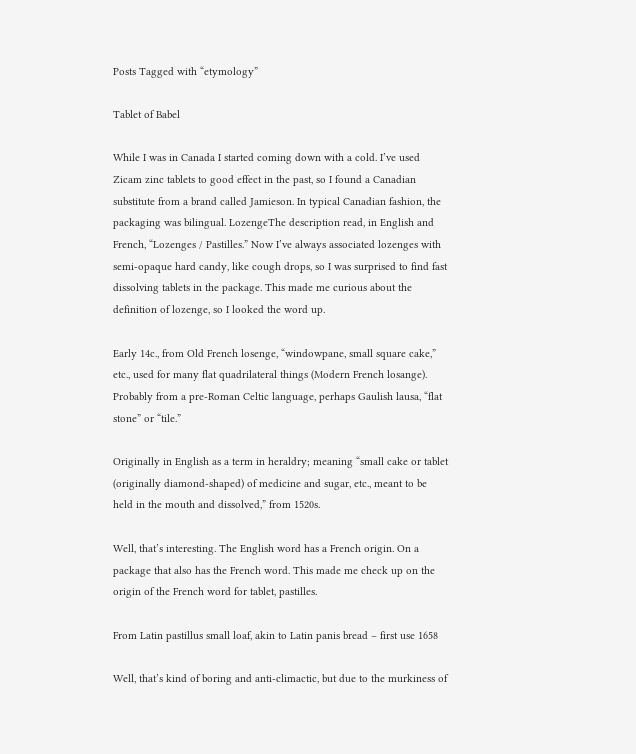Posts Tagged with “etymology”

Tablet of Babel

While I was in Canada I started coming down with a cold. I’ve used Zicam zinc tablets to good effect in the past, so I found a Canadian substitute from a brand called Jamieson. In typical Canadian fashion, the packaging was bilingual. LozengeThe description read, in English and French, “Lozenges / Pastilles.” Now I’ve always associated lozenges with semi-opaque hard candy, like cough drops, so I was surprised to find fast dissolving tablets in the package. This made me curious about the definition of lozenge, so I looked the word up.

Early 14c., from Old French losenge, “windowpane, small square cake,” etc., used for many flat quadrilateral things (Modern French losange). Probably from a pre-Roman Celtic language, perhaps Gaulish lausa, “flat stone” or “tile.”

Originally in English as a term in heraldry; meaning “small cake or tablet (originally diamond-shaped) of medicine and sugar, etc., meant to be held in the mouth and dissolved,” from 1520s.

Well, that’s interesting. The English word has a French origin. On a package that also has the French word. This made me check up on the origin of the French word for tablet, pastilles.

From Latin pastillus small loaf, akin to Latin panis bread – first use 1658

Well, that’s kind of boring and anti-climactic, but due to the murkiness of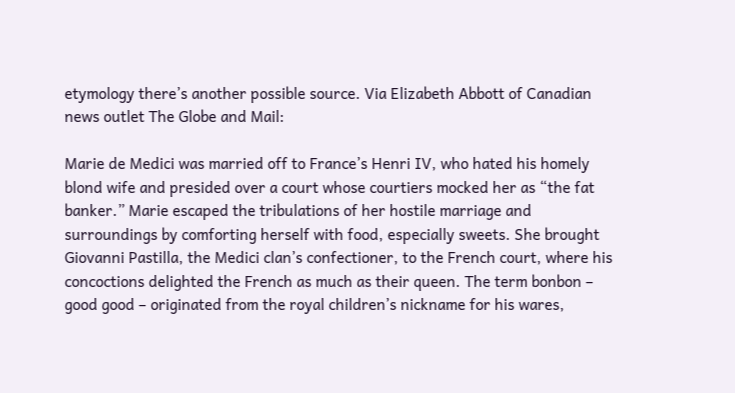etymology there’s another possible source. Via Elizabeth Abbott of Canadian news outlet The Globe and Mail:

Marie de Medici was married off to France’s Henri IV, who hated his homely blond wife and presided over a court whose courtiers mocked her as “the fat banker.” Marie escaped the tribulations of her hostile marriage and surroundings by comforting herself with food, especially sweets. She brought Giovanni Pastilla, the Medici clan’s confectioner, to the French court, where his concoctions delighted the French as much as their queen. The term bonbon – good good – originated from the royal children’s nickname for his wares,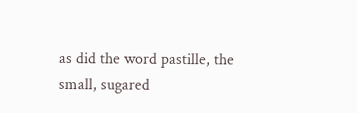as did the word pastille, the small, sugared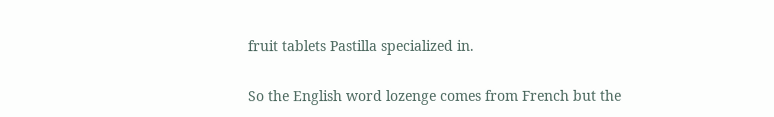fruit tablets Pastilla specialized in.

So the English word lozenge comes from French but the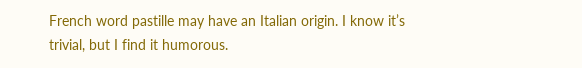French word pastille may have an Italian origin. I know it’s trivial, but I find it humorous.